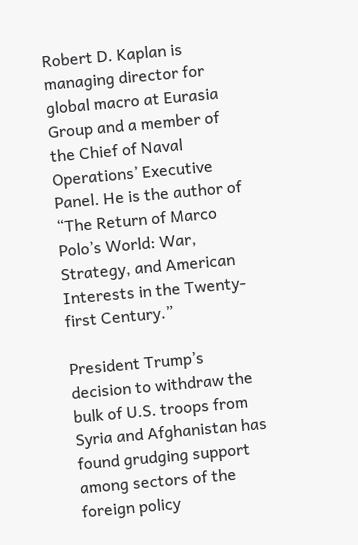Robert D. Kaplan is managing director for global macro at Eurasia Group and a member of the Chief of Naval Operations’ Executive Panel. He is the author of “The Return of Marco Polo’s World: War, Strategy, and American Interests in the Twenty-first Century.”

President Trump’s decision to withdraw the bulk of U.S. troops from Syria and Afghanistan has found grudging support among sectors of the foreign policy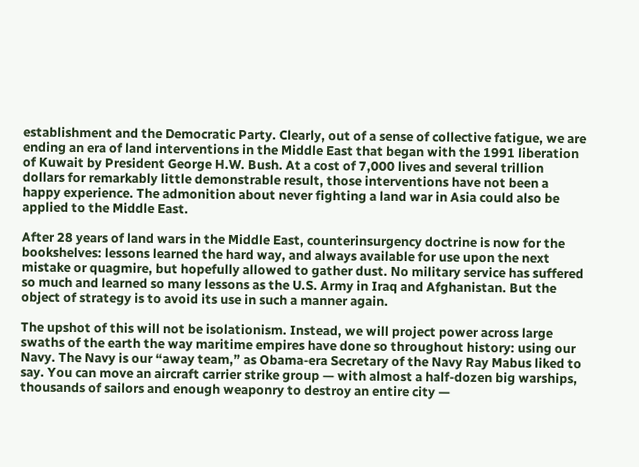establishment and the Democratic Party. Clearly, out of a sense of collective fatigue, we are ending an era of land interventions in the Middle East that began with the 1991 liberation of Kuwait by President George H.W. Bush. At a cost of 7,000 lives and several trillion dollars for remarkably little demonstrable result, those interventions have not been a happy experience. The admonition about never fighting a land war in Asia could also be applied to the Middle East.

After 28 years of land wars in the Middle East, counterinsurgency doctrine is now for the bookshelves: lessons learned the hard way, and always available for use upon the next mistake or quagmire, but hopefully allowed to gather dust. No military service has suffered so much and learned so many lessons as the U.S. Army in Iraq and Afghanistan. But the object of strategy is to avoid its use in such a manner again.

The upshot of this will not be isolationism. Instead, we will project power across large swaths of the earth the way maritime empires have done so throughout history: using our Navy. The Navy is our “away team,” as Obama-era Secretary of the Navy Ray Mabus liked to say. You can move an aircraft carrier strike group — with almost a half-dozen big warships, thousands of sailors and enough weaponry to destroy an entire city —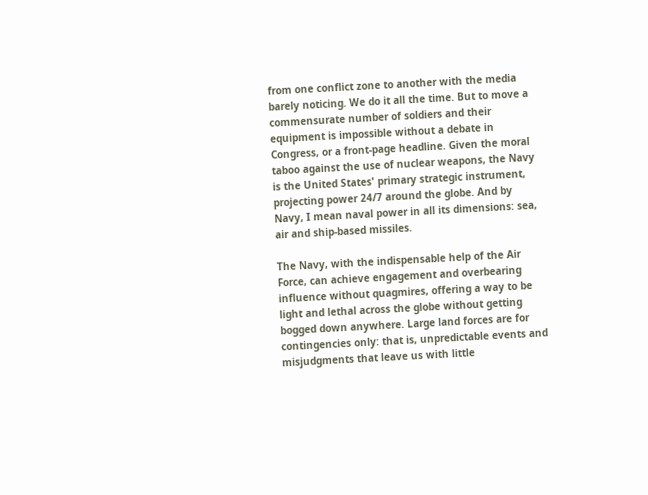from one conflict zone to another with the media barely noticing. We do it all the time. But to move a commensurate number of soldiers and their equipment is impossible without a debate in Congress, or a front-page headline. Given the moral taboo against the use of nuclear weapons, the Navy is the United States' primary strategic instrument, projecting power 24/7 around the globe. And by Navy, I mean naval power in all its dimensions: sea, air and ship-based missiles.

The Navy, with the indispensable help of the Air Force, can achieve engagement and overbearing influence without quagmires, offering a way to be light and lethal across the globe without getting bogged down anywhere. Large land forces are for contingencies only: that is, unpredictable events and misjudgments that leave us with little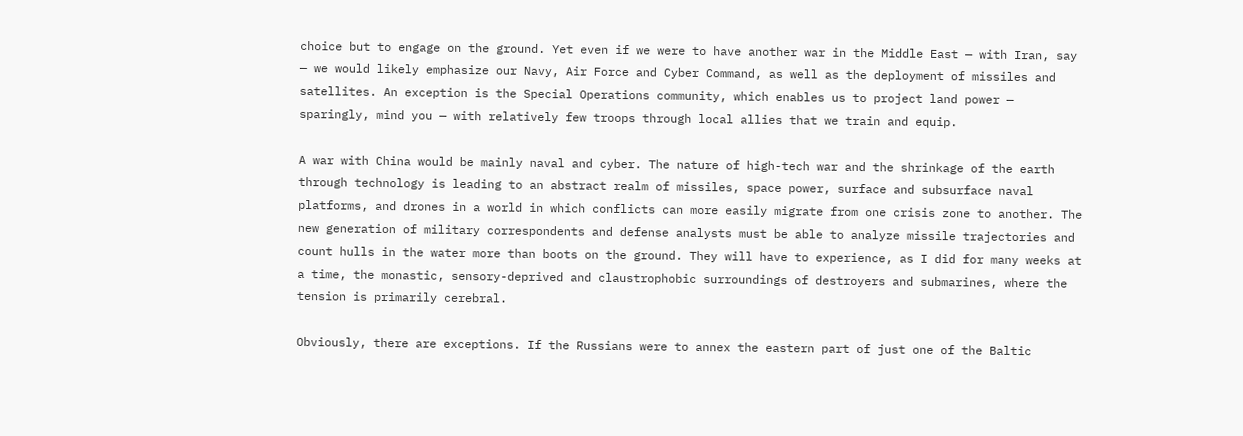choice but to engage on the ground. Yet even if we were to have another war in the Middle East — with Iran, say — we would likely emphasize our Navy, Air Force and Cyber Command, as well as the deployment of missiles and satellites. An exception is the Special Operations community, which enables us to project land power — sparingly, mind you — with relatively few troops through local allies that we train and equip.

A war with China would be mainly naval and cyber. The nature of high-tech war and the shrinkage of the earth through technology is leading to an abstract realm of missiles, space power, surface and subsurface naval platforms, and drones in a world in which conflicts can more easily migrate from one crisis zone to another. The new generation of military correspondents and defense analysts must be able to analyze missile trajectories and count hulls in the water more than boots on the ground. They will have to experience, as I did for many weeks at a time, the monastic, sensory-deprived and claustrophobic surroundings of destroyers and submarines, where the tension is primarily cerebral.

Obviously, there are exceptions. If the Russians were to annex the eastern part of just one of the Baltic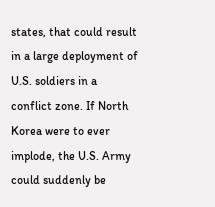states, that could result in a large deployment of U.S. soldiers in a conflict zone. If North Korea were to ever implode, the U.S. Army could suddenly be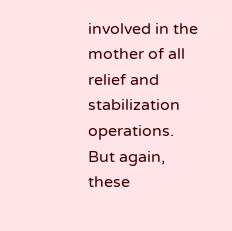involved in the mother of all relief and stabilization operations. But again, these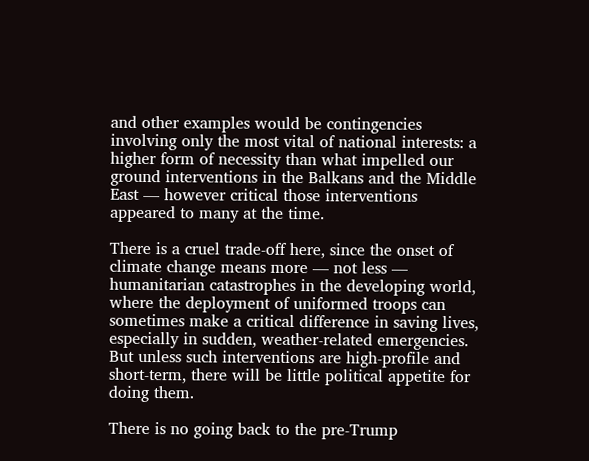and other examples would be contingencies involving only the most vital of national interests: a higher form of necessity than what impelled our ground interventions in the Balkans and the Middle East — however critical those interventions appeared to many at the time.

There is a cruel trade-off here, since the onset of climate change means more — not less — humanitarian catastrophes in the developing world, where the deployment of uniformed troops can sometimes make a critical difference in saving lives, especially in sudden, weather-related emergencies. But unless such interventions are high-profile and short-term, there will be little political appetite for doing them.

There is no going back to the pre-Trump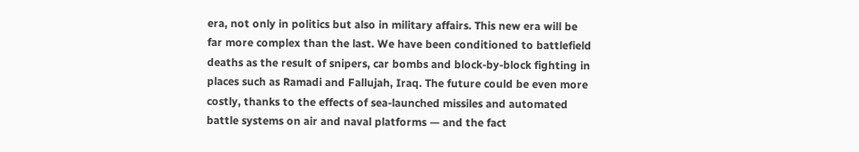era, not only in politics but also in military affairs. This new era will be far more complex than the last. We have been conditioned to battlefield deaths as the result of snipers, car bombs and block-by-block fighting in places such as Ramadi and Fallujah, Iraq. The future could be even more costly, thanks to the effects of sea-launched missiles and automated battle systems on air and naval platforms — and the fact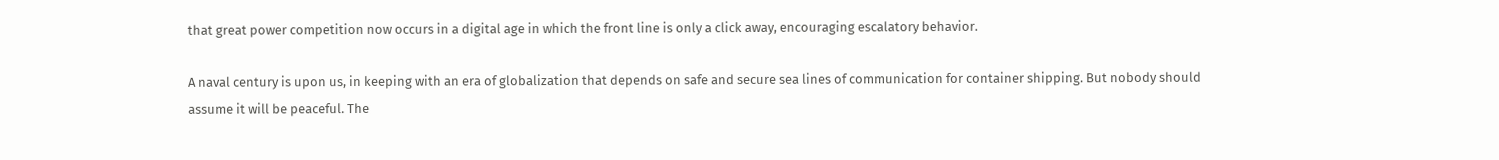that great power competition now occurs in a digital age in which the front line is only a click away, encouraging escalatory behavior.

A naval century is upon us, in keeping with an era of globalization that depends on safe and secure sea lines of communication for container shipping. But nobody should assume it will be peaceful. The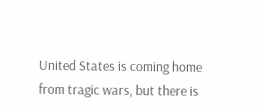United States is coming home from tragic wars, but there is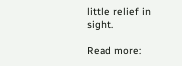little relief in sight.

Read more: